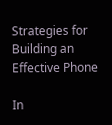Strategies for Building an Effective Phone

In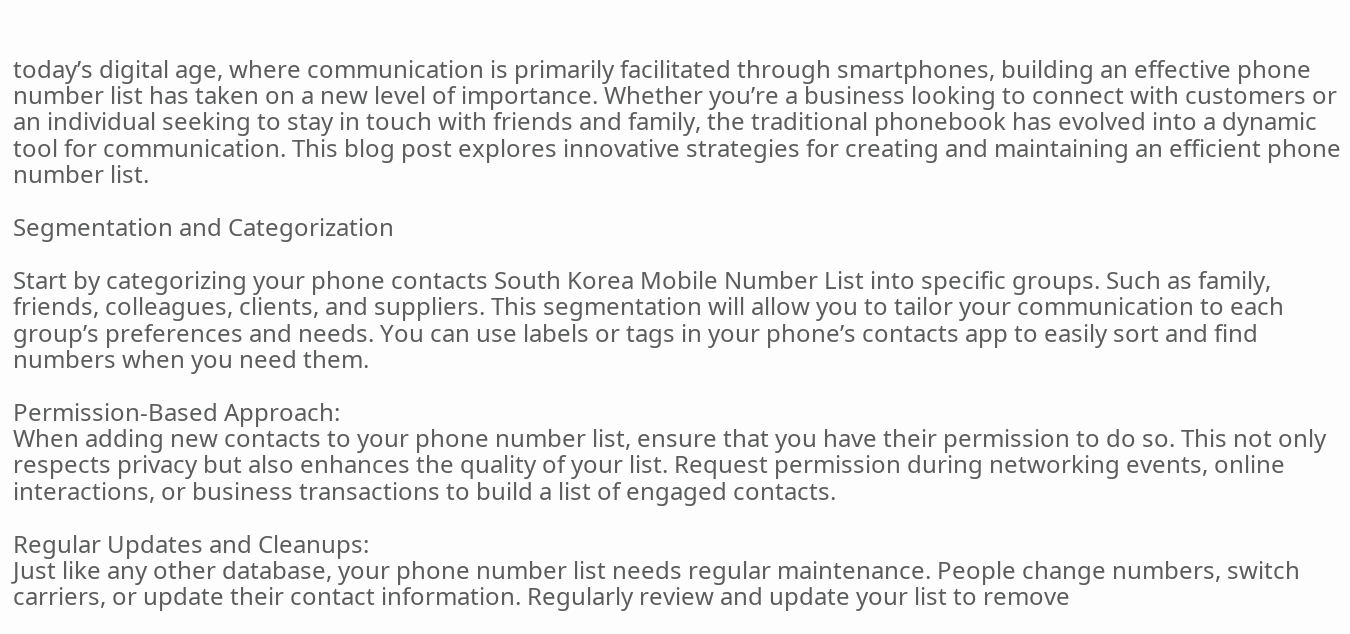today’s digital age, where communication is primarily facilitated through smartphones, building an effective phone number list has taken on a new level of importance. Whether you’re a business looking to connect with customers or an individual seeking to stay in touch with friends and family, the traditional phonebook has evolved into a dynamic tool for communication. This blog post explores innovative strategies for creating and maintaining an efficient phone number list.

Segmentation and Categorization

Start by categorizing your phone contacts South Korea Mobile Number List into specific groups. Such as family, friends, colleagues, clients, and suppliers. This segmentation will allow you to tailor your communication to each group’s preferences and needs. You can use labels or tags in your phone’s contacts app to easily sort and find numbers when you need them.

Permission-Based Approach:
When adding new contacts to your phone number list, ensure that you have their permission to do so. This not only respects privacy but also enhances the quality of your list. Request permission during networking events, online interactions, or business transactions to build a list of engaged contacts.

Regular Updates and Cleanups:
Just like any other database, your phone number list needs regular maintenance. People change numbers, switch carriers, or update their contact information. Regularly review and update your list to remove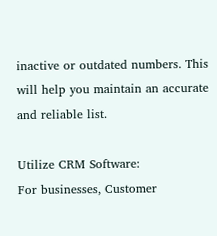inactive or outdated numbers. This will help you maintain an accurate and reliable list.

Utilize CRM Software:
For businesses, Customer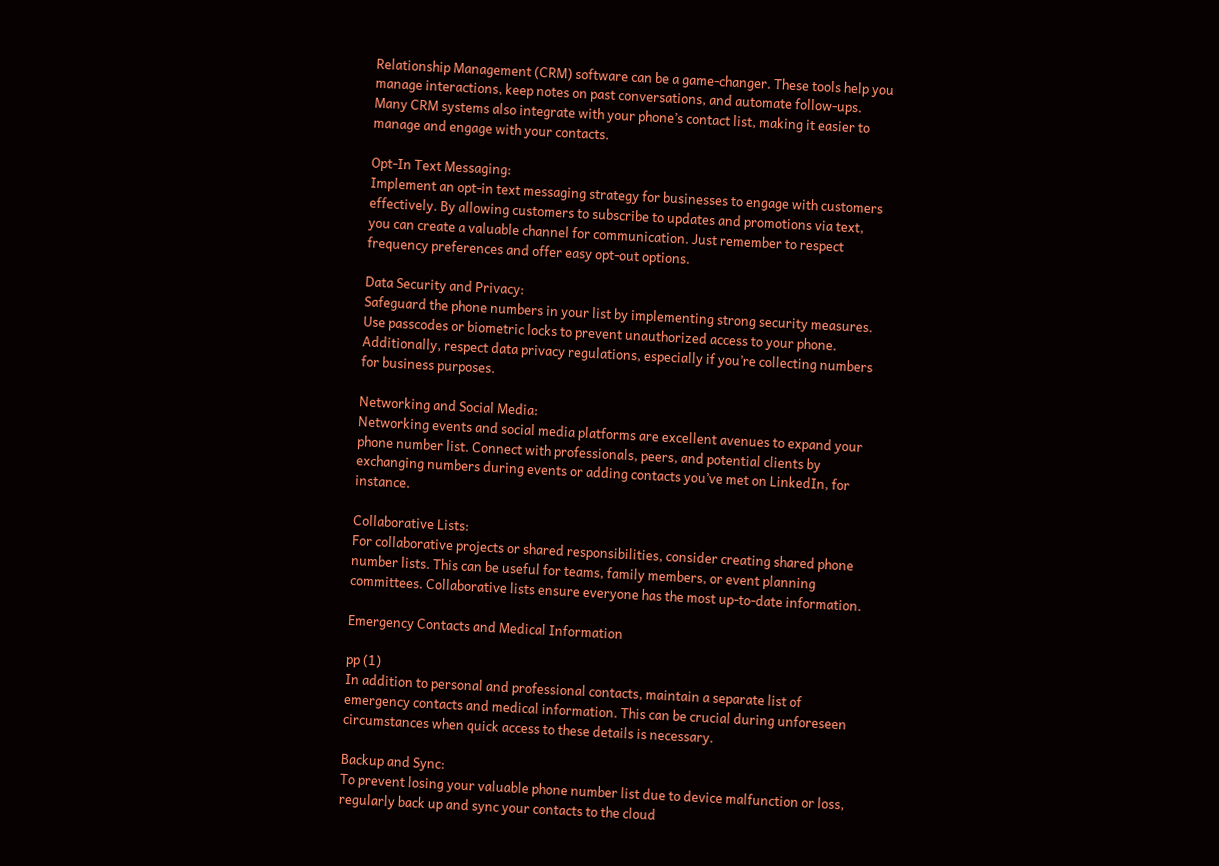Relationship Management (CRM) software can be a game-changer. These tools help you manage interactions, keep notes on past conversations, and automate follow-ups. Many CRM systems also integrate with your phone’s contact list, making it easier to manage and engage with your contacts.

Opt-In Text Messaging:
Implement an opt-in text messaging strategy for businesses to engage with customers effectively. By allowing customers to subscribe to updates and promotions via text, you can create a valuable channel for communication. Just remember to respect frequency preferences and offer easy opt-out options.

Data Security and Privacy:
Safeguard the phone numbers in your list by implementing strong security measures. Use passcodes or biometric locks to prevent unauthorized access to your phone. Additionally, respect data privacy regulations, especially if you’re collecting numbers for business purposes.

Networking and Social Media:
Networking events and social media platforms are excellent avenues to expand your phone number list. Connect with professionals, peers, and potential clients by exchanging numbers during events or adding contacts you’ve met on LinkedIn, for instance.

Collaborative Lists:
For collaborative projects or shared responsibilities, consider creating shared phone number lists. This can be useful for teams, family members, or event planning committees. Collaborative lists ensure everyone has the most up-to-date information.

Emergency Contacts and Medical Information

pp (1)
In addition to personal and professional contacts, maintain a separate list of emergency contacts and medical information. This can be crucial during unforeseen circumstances when quick access to these details is necessary.

Backup and Sync:
To prevent losing your valuable phone number list due to device malfunction or loss, regularly back up and sync your contacts to the cloud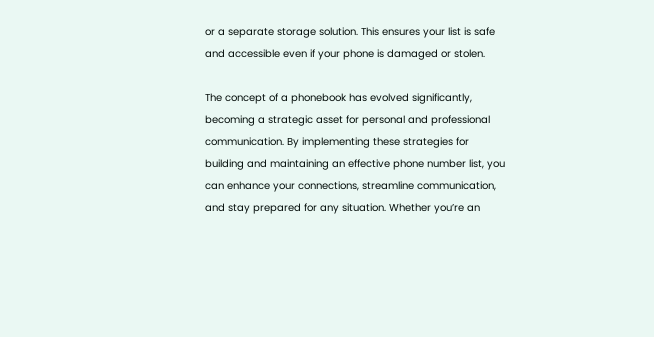or a separate storage solution. This ensures your list is safe and accessible even if your phone is damaged or stolen.

The concept of a phonebook has evolved significantly, becoming a strategic asset for personal and professional communication. By implementing these strategies for building and maintaining an effective phone number list, you can enhance your connections, streamline communication, and stay prepared for any situation. Whether you’re an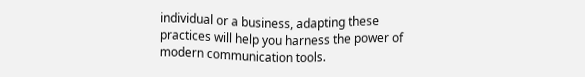individual or a business, adapting these practices will help you harness the power of modern communication tools.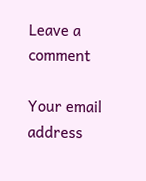Leave a comment

Your email address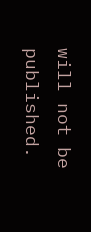will not be published.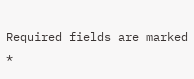Required fields are marked *